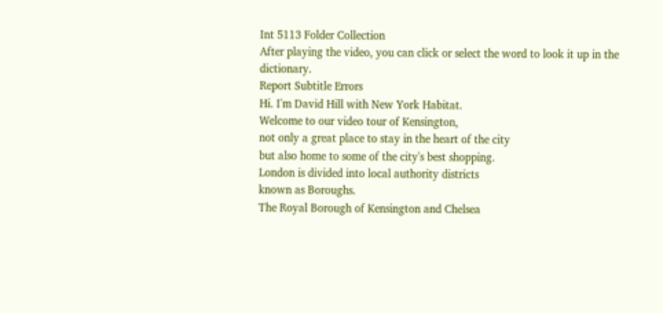Int 5113 Folder Collection
After playing the video, you can click or select the word to look it up in the dictionary.
Report Subtitle Errors
Hi. I'm David Hill with New York Habitat.
Welcome to our video tour of Kensington,
not only a great place to stay in the heart of the city
but also home to some of the city's best shopping.
London is divided into local authority districts
known as Boroughs.
The Royal Borough of Kensington and Chelsea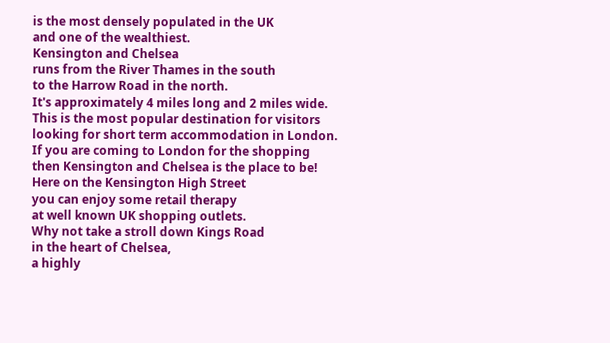is the most densely populated in the UK
and one of the wealthiest.
Kensington and Chelsea
runs from the River Thames in the south
to the Harrow Road in the north.
It's approximately 4 miles long and 2 miles wide.
This is the most popular destination for visitors
looking for short term accommodation in London.
If you are coming to London for the shopping
then Kensington and Chelsea is the place to be!
Here on the Kensington High Street
you can enjoy some retail therapy
at well known UK shopping outlets.
Why not take a stroll down Kings Road
in the heart of Chelsea,
a highly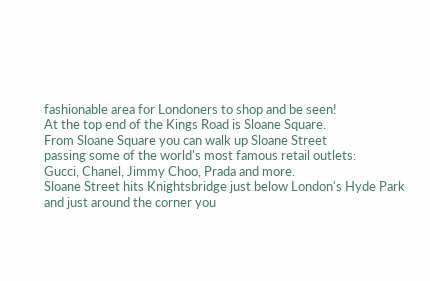fashionable area for Londoners to shop and be seen!
At the top end of the Kings Road is Sloane Square.
From Sloane Square you can walk up Sloane Street
passing some of the world's most famous retail outlets:
Gucci, Chanel, Jimmy Choo, Prada and more.
Sloane Street hits Knightsbridge just below London's Hyde Park
and just around the corner you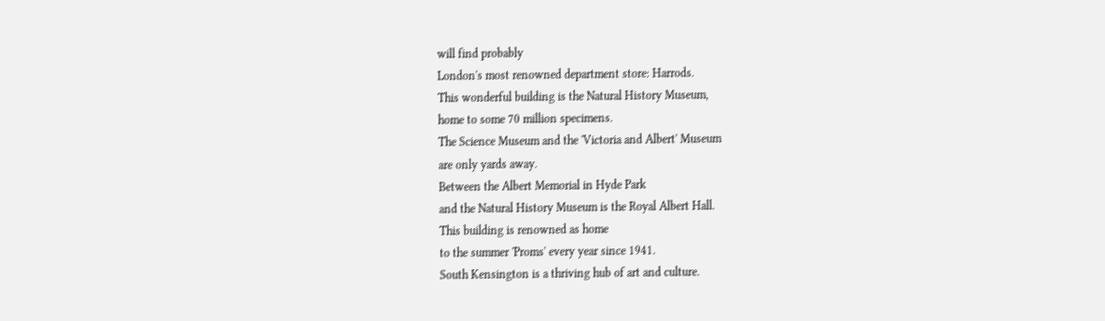will find probably
London's most renowned department store: Harrods.
This wonderful building is the Natural History Museum,
home to some 70 million specimens.
The Science Museum and the 'Victoria and Albert' Museum
are only yards away.
Between the Albert Memorial in Hyde Park
and the Natural History Museum is the Royal Albert Hall.
This building is renowned as home
to the summer 'Proms' every year since 1941.
South Kensington is a thriving hub of art and culture.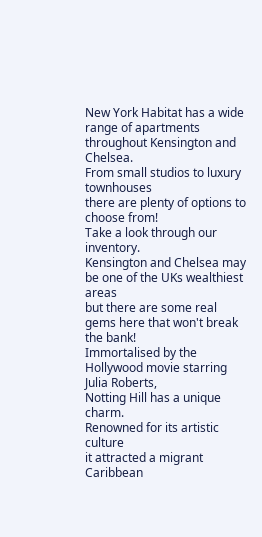New York Habitat has a wide range of apartments
throughout Kensington and Chelsea.
From small studios to luxury townhouses
there are plenty of options to choose from!
Take a look through our inventory.
Kensington and Chelsea may be one of the UKs wealthiest areas
but there are some real gems here that won't break the bank!
Immortalised by the Hollywood movie starring Julia Roberts,
Notting Hill has a unique charm.
Renowned for its artistic culture
it attracted a migrant Caribbean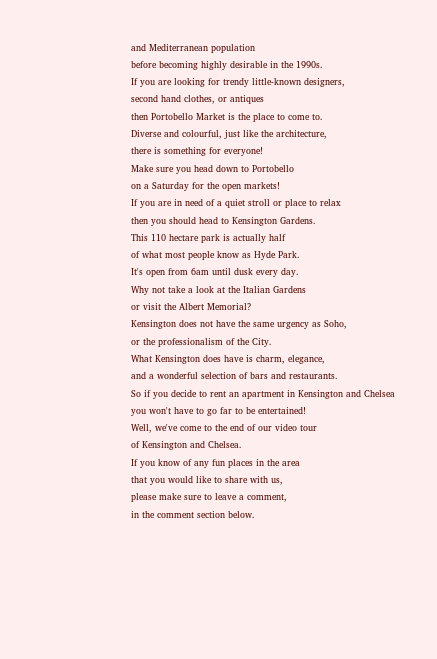and Mediterranean population
before becoming highly desirable in the 1990s.
If you are looking for trendy little-known designers,
second hand clothes, or antiques
then Portobello Market is the place to come to.
Diverse and colourful, just like the architecture,
there is something for everyone!
Make sure you head down to Portobello
on a Saturday for the open markets!
If you are in need of a quiet stroll or place to relax
then you should head to Kensington Gardens.
This 110 hectare park is actually half
of what most people know as Hyde Park.
It's open from 6am until dusk every day.
Why not take a look at the Italian Gardens
or visit the Albert Memorial?
Kensington does not have the same urgency as Soho,
or the professionalism of the City.
What Kensington does have is charm, elegance,
and a wonderful selection of bars and restaurants.
So if you decide to rent an apartment in Kensington and Chelsea
you won't have to go far to be entertained!
Well, we've come to the end of our video tour
of Kensington and Chelsea.
If you know of any fun places in the area
that you would like to share with us,
please make sure to leave a comment,
in the comment section below.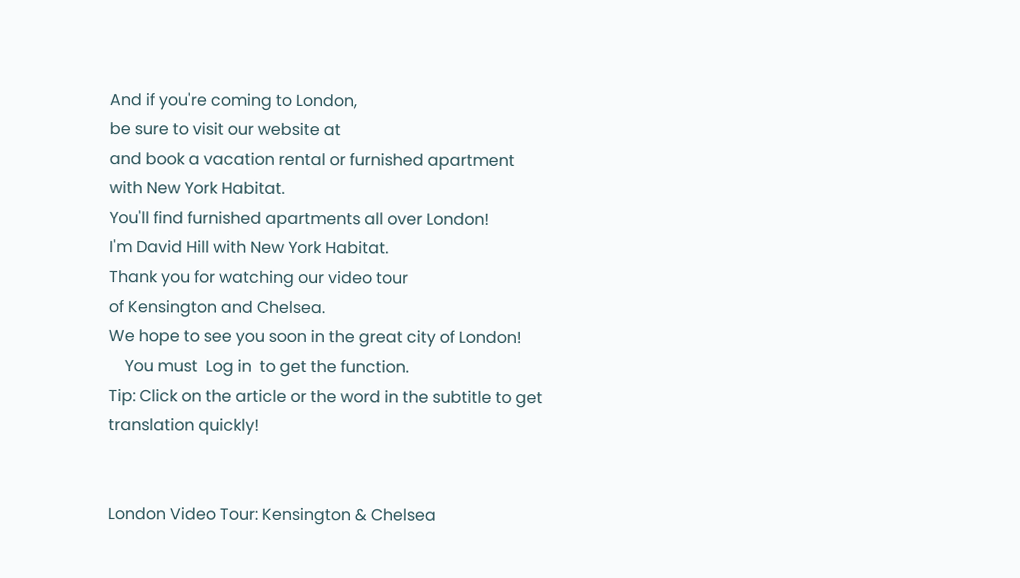And if you're coming to London,
be sure to visit our website at
and book a vacation rental or furnished apartment
with New York Habitat.
You'll find furnished apartments all over London!
I'm David Hill with New York Habitat.
Thank you for watching our video tour
of Kensington and Chelsea.
We hope to see you soon in the great city of London!
    You must  Log in  to get the function.
Tip: Click on the article or the word in the subtitle to get translation quickly!


London Video Tour: Kensington & Chelsea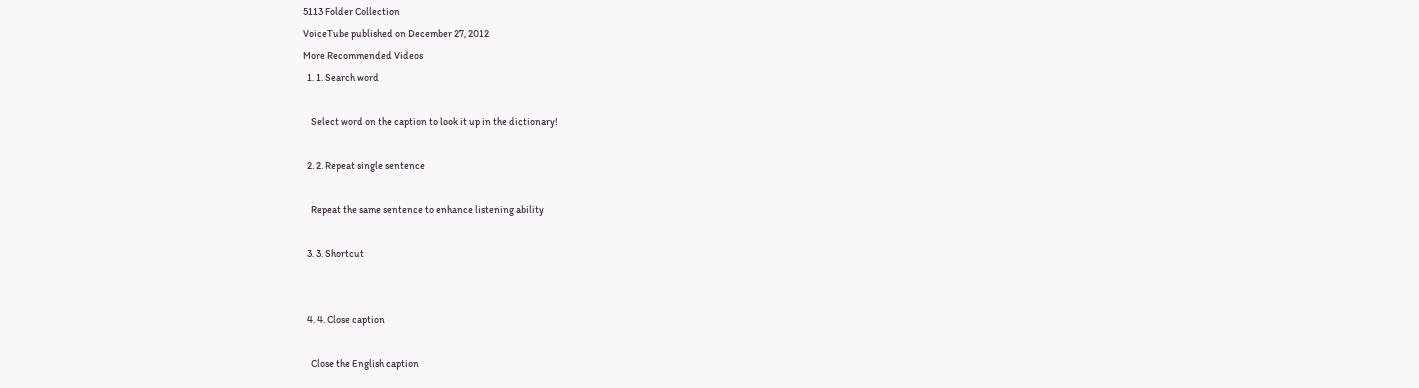5113 Folder Collection
VoiceTube published on December 27, 2012
More Recommended Videos
  1. 1. Search word

    Select word on the caption to look it up in the dictionary!

  2. 2. Repeat single sentence

    Repeat the same sentence to enhance listening ability

  3. 3. Shortcut


  4. 4. Close caption

    Close the English caption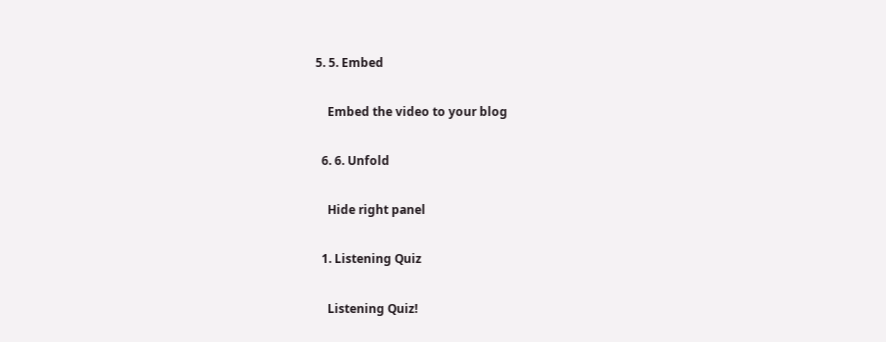5. 5. Embed

    Embed the video to your blog

  6. 6. Unfold

    Hide right panel

  1. Listening Quiz

    Listening Quiz!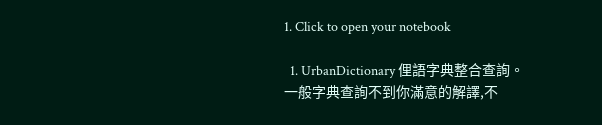1. Click to open your notebook

  1. UrbanDictionary 俚語字典整合查詢。一般字典查詢不到你滿意的解譯,不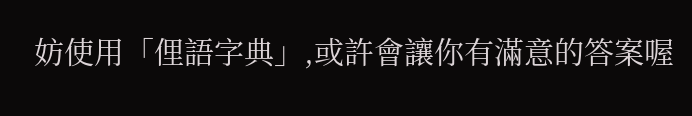妨使用「俚語字典」,或許會讓你有滿意的答案喔